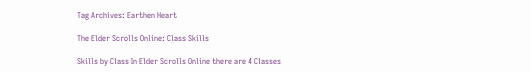Tag Archives: Earthen Heart

The Elder Scrolls Online: Class Skills

Skills by Class In Elder Scrolls Online there are 4 Classes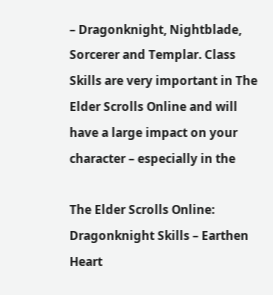– Dragonknight, Nightblade, Sorcerer and Templar. Class Skills are very important in The Elder Scrolls Online and will have a large impact on your character – especially in the

The Elder Scrolls Online: Dragonknight Skills – Earthen Heart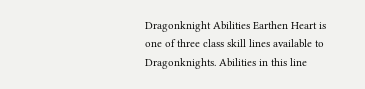Dragonknight Abilities Earthen Heart is one of three class skill lines available to Dragonknights. Abilities in this line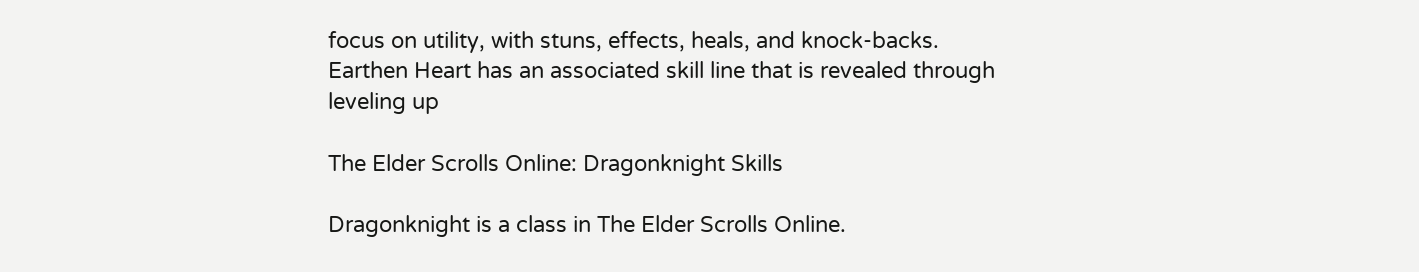focus on utility, with stuns, effects, heals, and knock-backs. Earthen Heart has an associated skill line that is revealed through leveling up

The Elder Scrolls Online: Dragonknight Skills

Dragonknight is a class in The Elder Scrolls Online.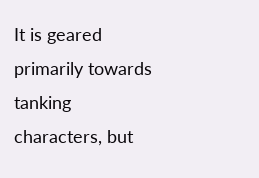It is geared primarily towards tanking characters, but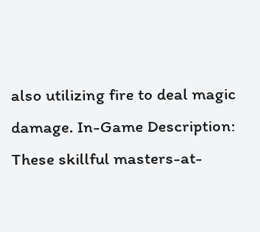also utilizing fire to deal magic damage. In-Game Description: These skillful masters-at-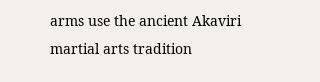arms use the ancient Akaviri martial arts tradition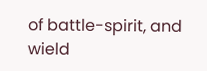of battle-spirit, and wield